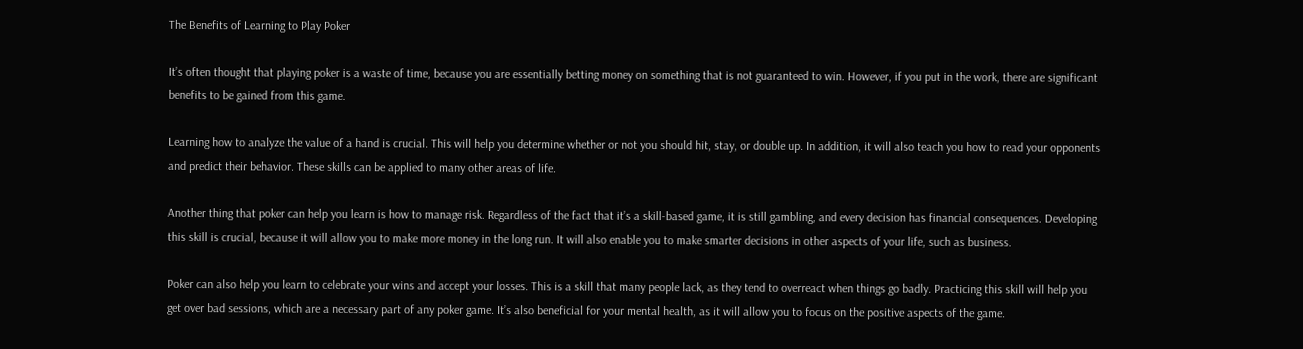The Benefits of Learning to Play Poker

It’s often thought that playing poker is a waste of time, because you are essentially betting money on something that is not guaranteed to win. However, if you put in the work, there are significant benefits to be gained from this game.

Learning how to analyze the value of a hand is crucial. This will help you determine whether or not you should hit, stay, or double up. In addition, it will also teach you how to read your opponents and predict their behavior. These skills can be applied to many other areas of life.

Another thing that poker can help you learn is how to manage risk. Regardless of the fact that it’s a skill-based game, it is still gambling, and every decision has financial consequences. Developing this skill is crucial, because it will allow you to make more money in the long run. It will also enable you to make smarter decisions in other aspects of your life, such as business.

Poker can also help you learn to celebrate your wins and accept your losses. This is a skill that many people lack, as they tend to overreact when things go badly. Practicing this skill will help you get over bad sessions, which are a necessary part of any poker game. It’s also beneficial for your mental health, as it will allow you to focus on the positive aspects of the game.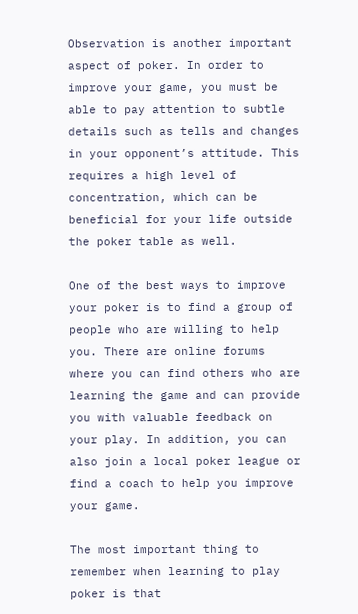Observation is another important aspect of poker. In order to improve your game, you must be able to pay attention to subtle details such as tells and changes in your opponent’s attitude. This requires a high level of concentration, which can be beneficial for your life outside the poker table as well.

One of the best ways to improve your poker is to find a group of people who are willing to help you. There are online forums where you can find others who are learning the game and can provide you with valuable feedback on your play. In addition, you can also join a local poker league or find a coach to help you improve your game.

The most important thing to remember when learning to play poker is that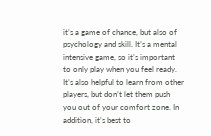it’s a game of chance, but also of psychology and skill. It’s a mental intensive game, so it’s important to only play when you feel ready. It’s also helpful to learn from other players, but don’t let them push you out of your comfort zone. In addition, it’s best to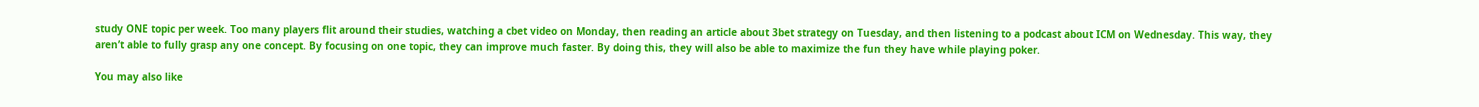study ONE topic per week. Too many players flit around their studies, watching a cbet video on Monday, then reading an article about 3bet strategy on Tuesday, and then listening to a podcast about ICM on Wednesday. This way, they aren’t able to fully grasp any one concept. By focusing on one topic, they can improve much faster. By doing this, they will also be able to maximize the fun they have while playing poker.

You may also like